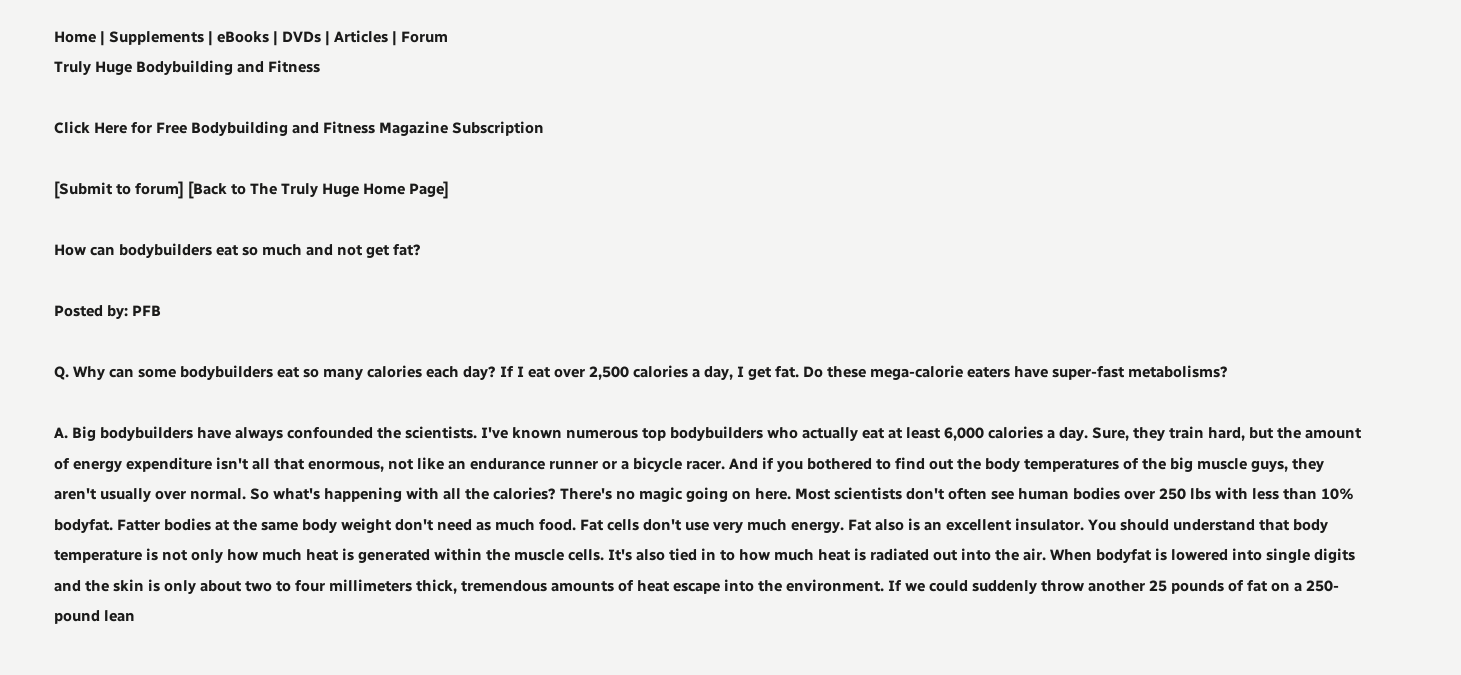Home | Supplements | eBooks | DVDs | Articles | Forum
Truly Huge Bodybuilding and Fitness

Click Here for Free Bodybuilding and Fitness Magazine Subscription

[Submit to forum] [Back to The Truly Huge Home Page]

How can bodybuilders eat so much and not get fat?

Posted by: PFB

Q. Why can some bodybuilders eat so many calories each day? If I eat over 2,500 calories a day, I get fat. Do these mega-calorie eaters have super-fast metabolisms?

A. Big bodybuilders have always confounded the scientists. I've known numerous top bodybuilders who actually eat at least 6,000 calories a day. Sure, they train hard, but the amount of energy expenditure isn't all that enormous, not like an endurance runner or a bicycle racer. And if you bothered to find out the body temperatures of the big muscle guys, they aren't usually over normal. So what's happening with all the calories? There's no magic going on here. Most scientists don't often see human bodies over 250 lbs with less than 10% bodyfat. Fatter bodies at the same body weight don't need as much food. Fat cells don't use very much energy. Fat also is an excellent insulator. You should understand that body temperature is not only how much heat is generated within the muscle cells. It's also tied in to how much heat is radiated out into the air. When bodyfat is lowered into single digits and the skin is only about two to four millimeters thick, tremendous amounts of heat escape into the environment. If we could suddenly throw another 25 pounds of fat on a 250-pound lean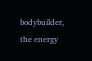bodybuilder, the energy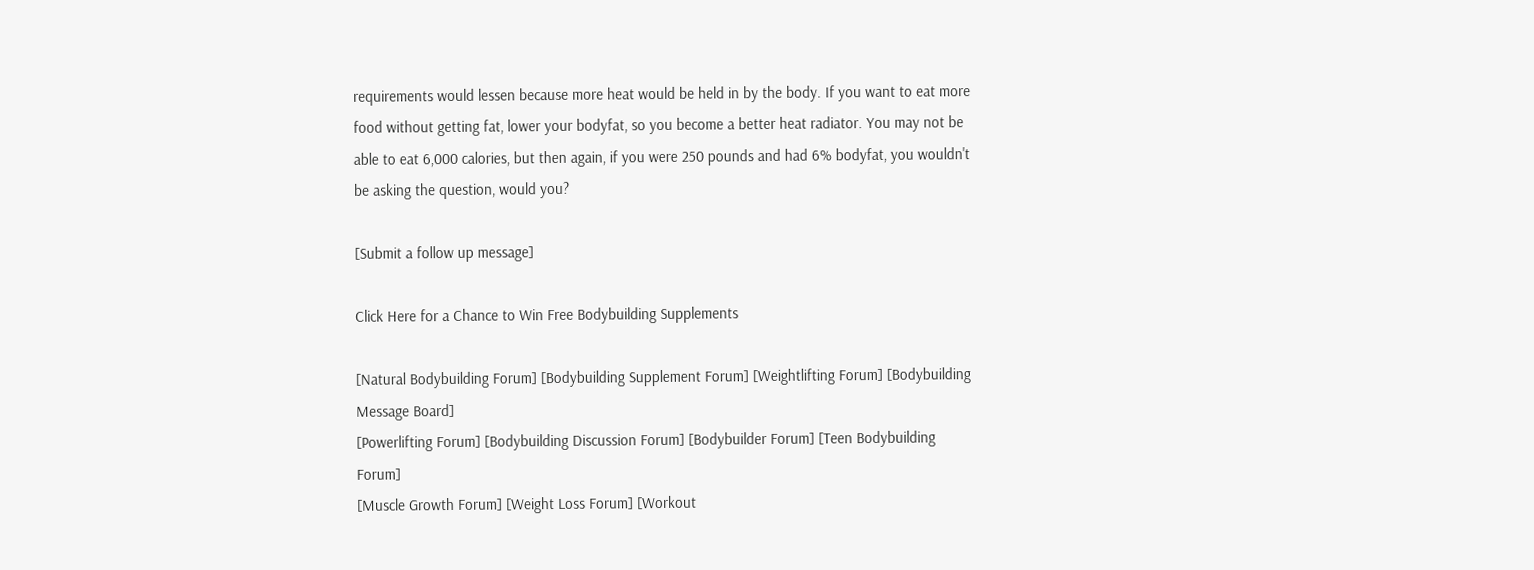requirements would lessen because more heat would be held in by the body. If you want to eat more food without getting fat, lower your bodyfat, so you become a better heat radiator. You may not be able to eat 6,000 calories, but then again, if you were 250 pounds and had 6% bodyfat, you wouldn't be asking the question, would you?

[Submit a follow up message]

Click Here for a Chance to Win Free Bodybuilding Supplements

[Natural Bodybuilding Forum] [Bodybuilding Supplement Forum] [Weightlifting Forum] [Bodybuilding Message Board]
[Powerlifting Forum] [Bodybuilding Discussion Forum] [Bodybuilder Forum] [Teen Bodybuilding Forum]
[Muscle Growth Forum] [Weight Loss Forum] [Workout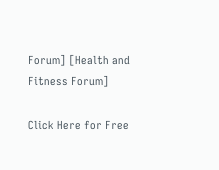Forum] [Health and Fitness Forum]

Click Here for Free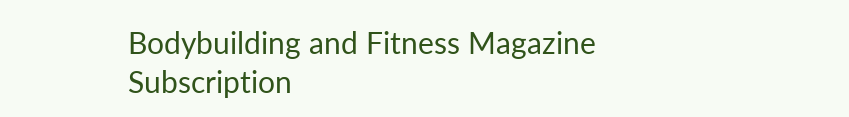Bodybuilding and Fitness Magazine Subscription